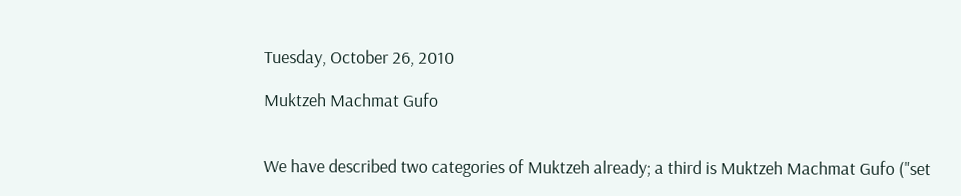Tuesday, October 26, 2010

Muktzeh Machmat Gufo


We have described two categories of Muktzeh already; a third is Muktzeh Machmat Gufo ("set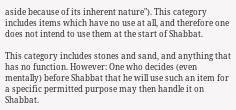aside because of its inherent nature"). This category includes items which have no use at all, and therefore one does not intend to use them at the start of Shabbat.

This category includes stones and sand, and anything that has no function. However: One who decides (even mentally) before Shabbat that he will use such an item for a specific permitted purpose may then handle it on Shabbat.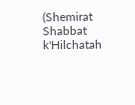(Shemirat Shabbat k'Hilchatah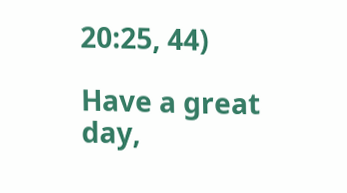20:25, 44)

Have a great day,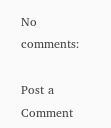No comments:

Post a Comment